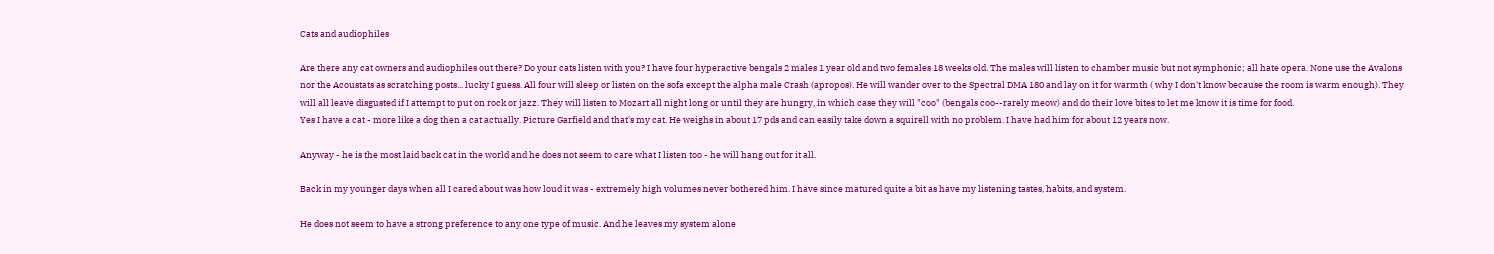Cats and audiophiles

Are there any cat owners and audiophiles out there? Do your cats listen with you? I have four hyperactive bengals 2 males 1 year old and two females 18 weeks old. The males will listen to chamber music but not symphonic; all hate opera. None use the Avalons nor the Acoustats as scratching posts... lucky I guess. All four will sleep or listen on the sofa except the alpha male Crash (apropos). He will wander over to the Spectral DMA 180 and lay on it for warmth ( why I don't know because the room is warm enough). They will all leave disgusted if I attempt to put on rock or jazz. They will listen to Mozart all night long or until they are hungry, in which case they will "coo" (bengals coo--rarely meow) and do their love bites to let me know it is time for food.
Yes I have a cat - more like a dog then a cat actually. Picture Garfield and that's my cat. He weighs in about 17 pds and can easily take down a squirell with no problem. I have had him for about 12 years now.

Anyway - he is the most laid back cat in the world and he does not seem to care what I listen too - he will hang out for it all.

Back in my younger days when all I cared about was how loud it was - extremely high volumes never bothered him. I have since matured quite a bit as have my listening tastes, habits, and system.

He does not seem to have a strong preference to any one type of music. And he leaves my system alone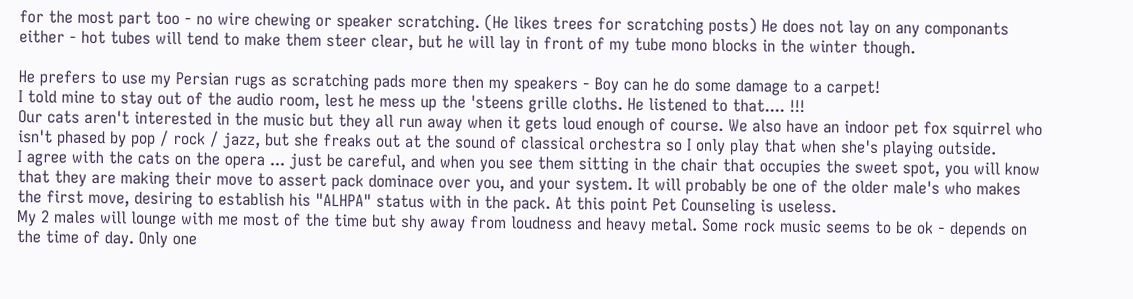for the most part too - no wire chewing or speaker scratching. (He likes trees for scratching posts) He does not lay on any componants either - hot tubes will tend to make them steer clear, but he will lay in front of my tube mono blocks in the winter though.

He prefers to use my Persian rugs as scratching pads more then my speakers - Boy can he do some damage to a carpet!
I told mine to stay out of the audio room, lest he mess up the 'steens grille cloths. He listened to that.... !!!
Our cats aren't interested in the music but they all run away when it gets loud enough of course. We also have an indoor pet fox squirrel who isn't phased by pop / rock / jazz, but she freaks out at the sound of classical orchestra so I only play that when she's playing outside.
I agree with the cats on the opera ... just be careful, and when you see them sitting in the chair that occupies the sweet spot, you will know that they are making their move to assert pack dominace over you, and your system. It will probably be one of the older male's who makes the first move, desiring to establish his "ALHPA" status with in the pack. At this point Pet Counseling is useless.
My 2 males will lounge with me most of the time but shy away from loudness and heavy metal. Some rock music seems to be ok - depends on the time of day. Only one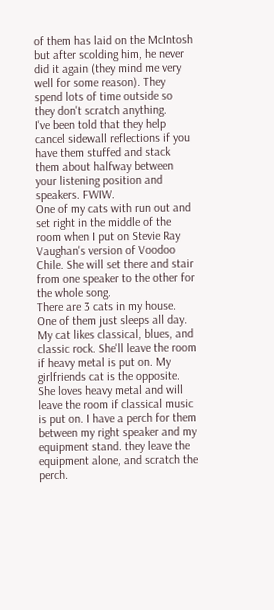of them has laid on the McIntosh but after scolding him, he never did it again (they mind me very well for some reason). They spend lots of time outside so they don't scratch anything.
I've been told that they help cancel sidewall reflections if you have them stuffed and stack them about halfway between your listening position and speakers. FWIW.
One of my cats with run out and set right in the middle of the room when I put on Stevie Ray Vaughan's version of Voodoo Chile. She will set there and stair from one speaker to the other for the whole song.
There are 3 cats in my house. One of them just sleeps all day. My cat likes classical, blues, and classic rock. She'll leave the room if heavy metal is put on. My girlfriends cat is the opposite. She loves heavy metal and will leave the room if classical music is put on. I have a perch for them between my right speaker and my equipment stand. they leave the equipment alone, and scratch the perch.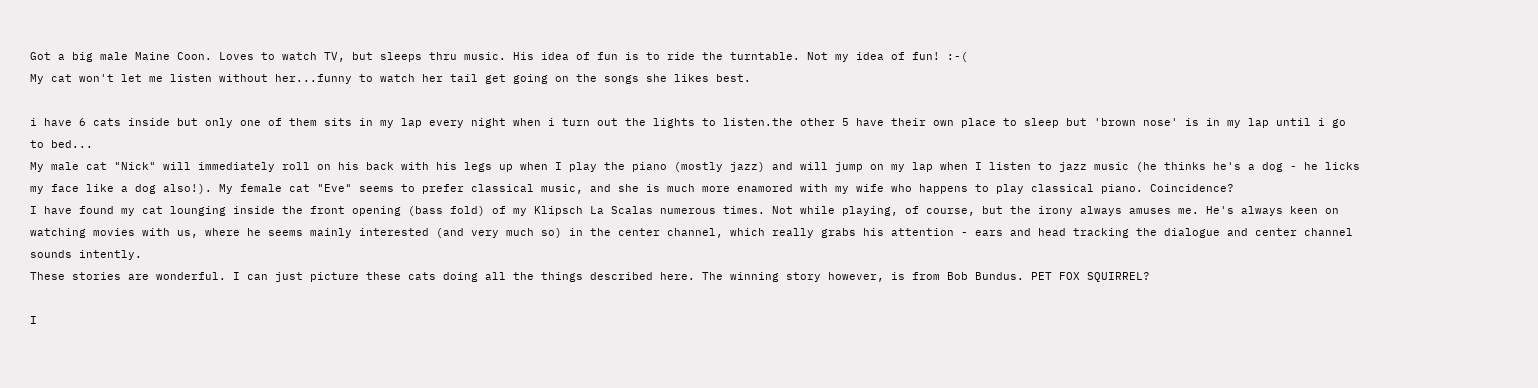Got a big male Maine Coon. Loves to watch TV, but sleeps thru music. His idea of fun is to ride the turntable. Not my idea of fun! :-(
My cat won't let me listen without her...funny to watch her tail get going on the songs she likes best.

i have 6 cats inside but only one of them sits in my lap every night when i turn out the lights to listen.the other 5 have their own place to sleep but 'brown nose' is in my lap until i go to bed...
My male cat "Nick" will immediately roll on his back with his legs up when I play the piano (mostly jazz) and will jump on my lap when I listen to jazz music (he thinks he's a dog - he licks my face like a dog also!). My female cat "Eve" seems to prefer classical music, and she is much more enamored with my wife who happens to play classical piano. Coincidence?
I have found my cat lounging inside the front opening (bass fold) of my Klipsch La Scalas numerous times. Not while playing, of course, but the irony always amuses me. He's always keen on watching movies with us, where he seems mainly interested (and very much so) in the center channel, which really grabs his attention - ears and head tracking the dialogue and center channel sounds intently.
These stories are wonderful. I can just picture these cats doing all the things described here. The winning story however, is from Bob Bundus. PET FOX SQUIRREL?

I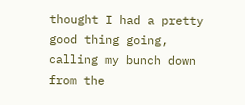thought I had a pretty good thing going, calling my bunch down from the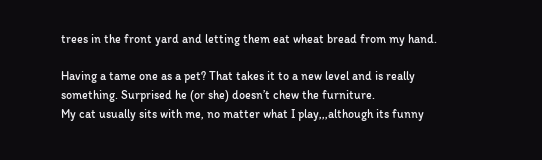trees in the front yard and letting them eat wheat bread from my hand.

Having a tame one as a pet? That takes it to a new level and is really something. Surprised he (or she) doesn’t chew the furniture.
My cat usually sits with me, no matter what I play,,,although its funny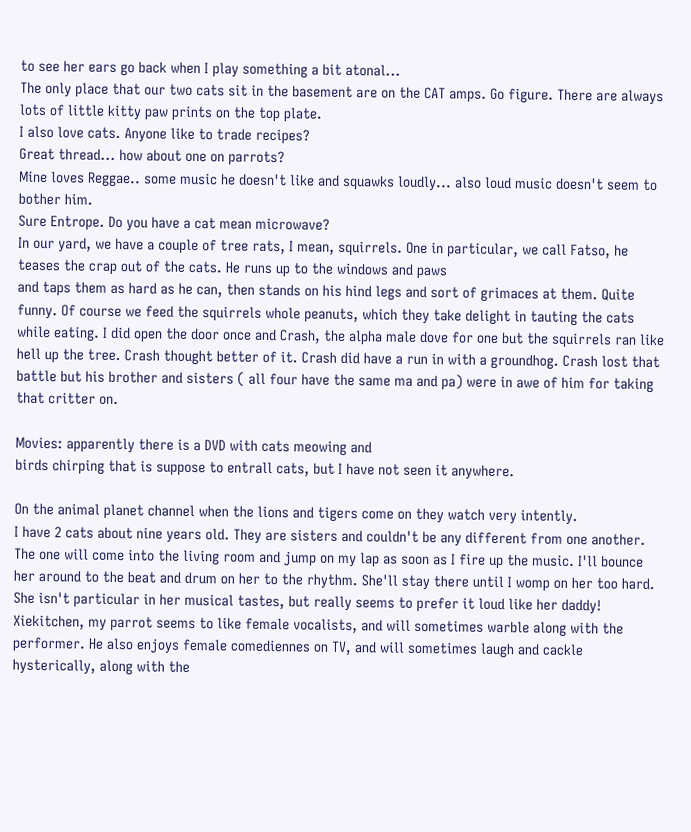to see her ears go back when I play something a bit atonal...
The only place that our two cats sit in the basement are on the CAT amps. Go figure. There are always lots of little kitty paw prints on the top plate.
I also love cats. Anyone like to trade recipes?
Great thread... how about one on parrots?
Mine loves Reggae.. some music he doesn't like and squawks loudly... also loud music doesn't seem to bother him.
Sure Entrope. Do you have a cat mean microwave?
In our yard, we have a couple of tree rats, I mean, squirrels. One in particular, we call Fatso, he teases the crap out of the cats. He runs up to the windows and paws
and taps them as hard as he can, then stands on his hind legs and sort of grimaces at them. Quite funny. Of course we feed the squirrels whole peanuts, which they take delight in tauting the cats while eating. I did open the door once and Crash, the alpha male dove for one but the squirrels ran like hell up the tree. Crash thought better of it. Crash did have a run in with a groundhog. Crash lost that battle but his brother and sisters ( all four have the same ma and pa) were in awe of him for taking that critter on.

Movies: apparently there is a DVD with cats meowing and
birds chirping that is suppose to entrall cats, but I have not seen it anywhere.

On the animal planet channel when the lions and tigers come on they watch very intently.
I have 2 cats about nine years old. They are sisters and couldn't be any different from one another. The one will come into the living room and jump on my lap as soon as I fire up the music. I'll bounce her around to the beat and drum on her to the rhythm. She'll stay there until I womp on her too hard. She isn't particular in her musical tastes, but really seems to prefer it loud like her daddy!
Xiekitchen, my parrot seems to like female vocalists, and will sometimes warble along with the performer. He also enjoys female comediennes on TV, and will sometimes laugh and cackle hysterically, along with the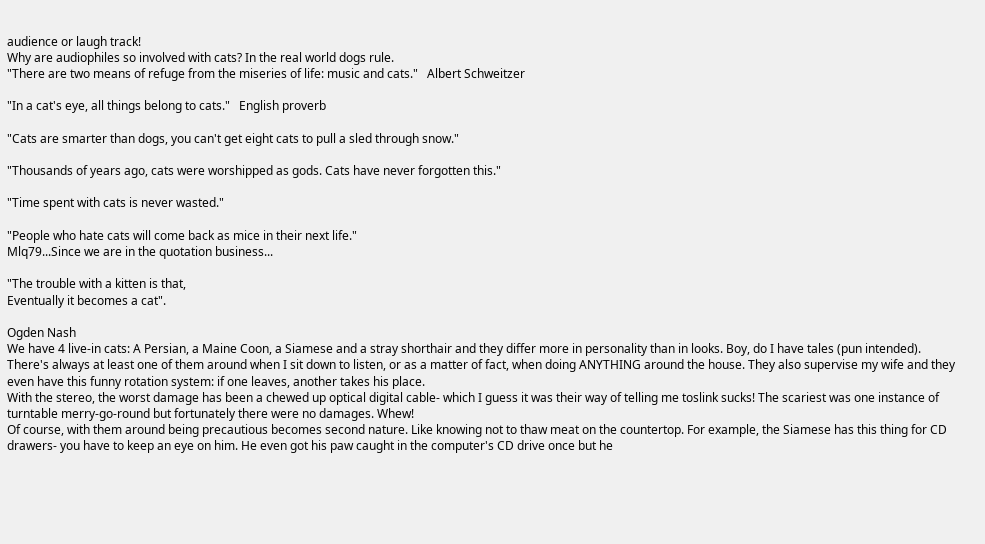audience or laugh track!
Why are audiophiles so involved with cats? In the real world dogs rule.
"There are two means of refuge from the miseries of life: music and cats."   Albert Schweitzer

"In a cat's eye, all things belong to cats."   English proverb

"Cats are smarter than dogs, you can't get eight cats to pull a sled through snow."

"Thousands of years ago, cats were worshipped as gods. Cats have never forgotten this."

"Time spent with cats is never wasted."

"People who hate cats will come back as mice in their next life."
Mlq79...Since we are in the quotation business...

"The trouble with a kitten is that,
Eventually it becomes a cat".

Ogden Nash
We have 4 live-in cats: A Persian, a Maine Coon, a Siamese and a stray shorthair and they differ more in personality than in looks. Boy, do I have tales (pun intended).
There's always at least one of them around when I sit down to listen, or as a matter of fact, when doing ANYTHING around the house. They also supervise my wife and they even have this funny rotation system: if one leaves, another takes his place.
With the stereo, the worst damage has been a chewed up optical digital cable- which I guess it was their way of telling me toslink sucks! The scariest was one instance of turntable merry-go-round but fortunately there were no damages. Whew!
Of course, with them around being precautious becomes second nature. Like knowing not to thaw meat on the countertop. For example, the Siamese has this thing for CD drawers- you have to keep an eye on him. He even got his paw caught in the computer's CD drive once but he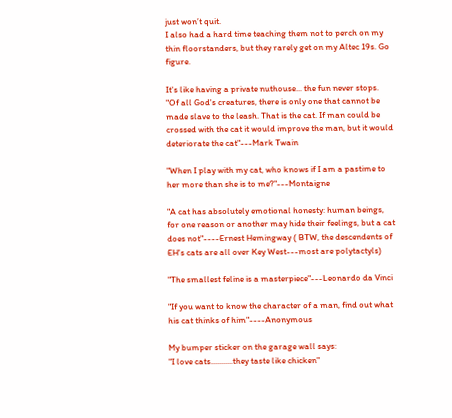just won’t quit.
I also had a hard time teaching them not to perch on my thin floorstanders, but they rarely get on my Altec 19s. Go figure.

It's like having a private nuthouse... the fun never stops.
"Of all God's creatures, there is only one that cannot be made slave to the leash. That is the cat. If man could be crossed with the cat it would improve the man, but it would deteriorate the cat"---Mark Twain

"When I play with my cat, who knows if I am a pastime to her more than she is to me?"---Montaigne

"A cat has absolutely emotional honesty: human beings, for one reason or another may hide their feelings, but a cat does not"----Ernest Hemingway ( BTW, the descendents of EH's cats are all over Key West---most are polytactyls)

"The smallest feline is a masterpiece"---Leonardo da Vinci

"If you want to know the character of a man, find out what his cat thinks of him"----Anonymous

My bumper sticker on the garage wall says:
"I love cats...........they taste like chicken"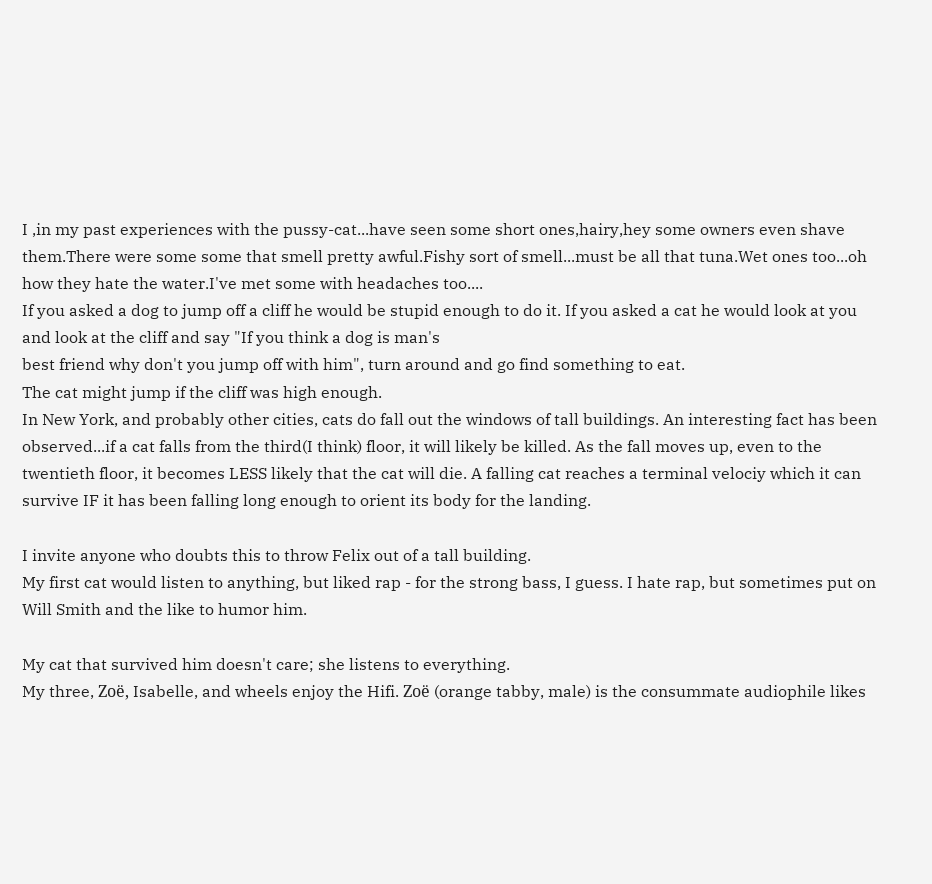I ,in my past experiences with the pussy-cat...have seen some short ones,hairy,hey some owners even shave them.There were some some that smell pretty awful.Fishy sort of smell...must be all that tuna.Wet ones too...oh how they hate the water.I've met some with headaches too....
If you asked a dog to jump off a cliff he would be stupid enough to do it. If you asked a cat he would look at you and look at the cliff and say "If you think a dog is man's
best friend why don't you jump off with him", turn around and go find something to eat.
The cat might jump if the cliff was high enough.
In New York, and probably other cities, cats do fall out the windows of tall buildings. An interesting fact has been observed...if a cat falls from the third(I think) floor, it will likely be killed. As the fall moves up, even to the twentieth floor, it becomes LESS likely that the cat will die. A falling cat reaches a terminal velociy which it can survive IF it has been falling long enough to orient its body for the landing.

I invite anyone who doubts this to throw Felix out of a tall building.
My first cat would listen to anything, but liked rap - for the strong bass, I guess. I hate rap, but sometimes put on Will Smith and the like to humor him.

My cat that survived him doesn't care; she listens to everything.
My three, Zoë, Isabelle, and wheels enjoy the Hifi. Zoë (orange tabby, male) is the consummate audiophile likes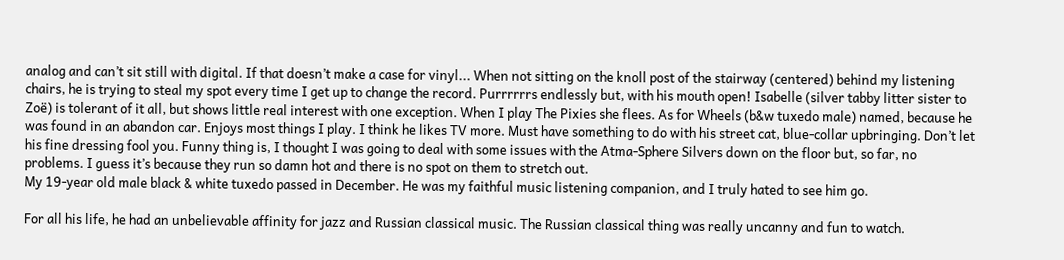analog and can’t sit still with digital. If that doesn’t make a case for vinyl... When not sitting on the knoll post of the stairway (centered) behind my listening chairs, he is trying to steal my spot every time I get up to change the record. Purrrrrrs endlessly but, with his mouth open! Isabelle (silver tabby litter sister to Zoë) is tolerant of it all, but shows little real interest with one exception. When I play The Pixies she flees. As for Wheels (b&w tuxedo male) named, because he was found in an abandon car. Enjoys most things I play. I think he likes TV more. Must have something to do with his street cat, blue-collar upbringing. Don’t let his fine dressing fool you. Funny thing is, I thought I was going to deal with some issues with the Atma-Sphere Silvers down on the floor but, so far, no problems. I guess it’s because they run so damn hot and there is no spot on them to stretch out.
My 19-year old male black & white tuxedo passed in December. He was my faithful music listening companion, and I truly hated to see him go.

For all his life, he had an unbelievable affinity for jazz and Russian classical music. The Russian classical thing was really uncanny and fun to watch.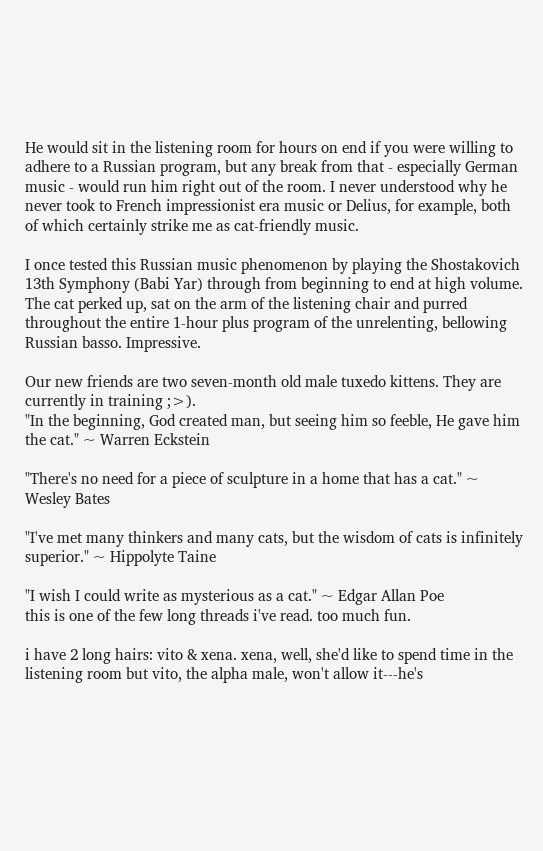He would sit in the listening room for hours on end if you were willing to adhere to a Russian program, but any break from that - especially German music - would run him right out of the room. I never understood why he never took to French impressionist era music or Delius, for example, both of which certainly strike me as cat-friendly music.

I once tested this Russian music phenomenon by playing the Shostakovich 13th Symphony (Babi Yar) through from beginning to end at high volume. The cat perked up, sat on the arm of the listening chair and purred throughout the entire 1-hour plus program of the unrelenting, bellowing Russian basso. Impressive.

Our new friends are two seven-month old male tuxedo kittens. They are currently in training ;>).
"In the beginning, God created man, but seeing him so feeble, He gave him the cat." ~ Warren Eckstein

"There's no need for a piece of sculpture in a home that has a cat." ~ Wesley Bates

"I've met many thinkers and many cats, but the wisdom of cats is infinitely superior." ~ Hippolyte Taine

"I wish I could write as mysterious as a cat." ~ Edgar Allan Poe
this is one of the few long threads i've read. too much fun.

i have 2 long hairs: vito & xena. xena, well, she'd like to spend time in the listening room but vito, the alpha male, won't allow it---he's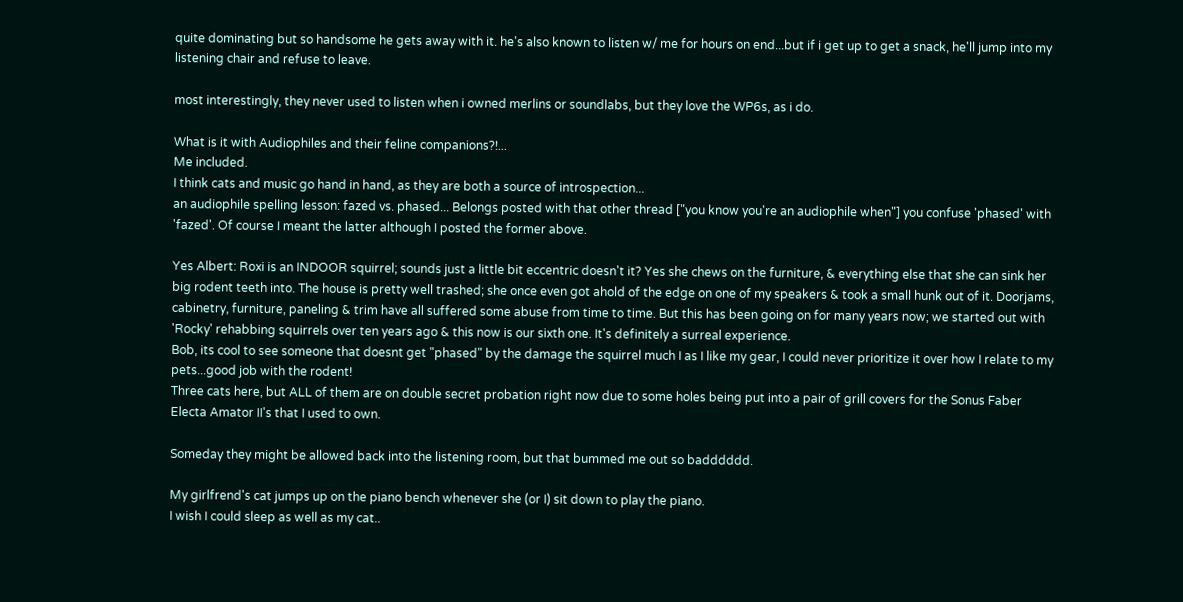quite dominating but so handsome he gets away with it. he's also known to listen w/ me for hours on end...but if i get up to get a snack, he'll jump into my listening chair and refuse to leave.

most interestingly, they never used to listen when i owned merlins or soundlabs, but they love the WP6s, as i do.

What is it with Audiophiles and their feline companions?!...
Me included.
I think cats and music go hand in hand, as they are both a source of introspection...
an audiophile spelling lesson: fazed vs. phased... Belongs posted with that other thread ["you know you're an audiophile when"] you confuse 'phased' with 'fazed'. Of course I meant the latter although I posted the former above.

Yes Albert: Roxi is an INDOOR squirrel; sounds just a little bit eccentric doesn't it? Yes she chews on the furniture, & everything else that she can sink her big rodent teeth into. The house is pretty well trashed; she once even got ahold of the edge on one of my speakers & took a small hunk out of it. Doorjams, cabinetry, furniture, paneling & trim have all suffered some abuse from time to time. But this has been going on for many years now; we started out with 'Rocky' rehabbing squirrels over ten years ago & this now is our sixth one. It's definitely a surreal experience.
Bob, its cool to see someone that doesnt get "phased" by the damage the squirrel much I as I like my gear, I could never prioritize it over how I relate to my pets...good job with the rodent!
Three cats here, but ALL of them are on double secret probation right now due to some holes being put into a pair of grill covers for the Sonus Faber Electa Amator II's that I used to own.

Someday they might be allowed back into the listening room, but that bummed me out so badddddd.

My girlfrend's cat jumps up on the piano bench whenever she (or I) sit down to play the piano.
I wish I could sleep as well as my cat..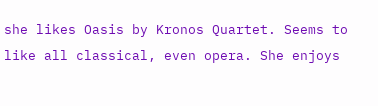she likes Oasis by Kronos Quartet. Seems to like all classical, even opera. She enjoys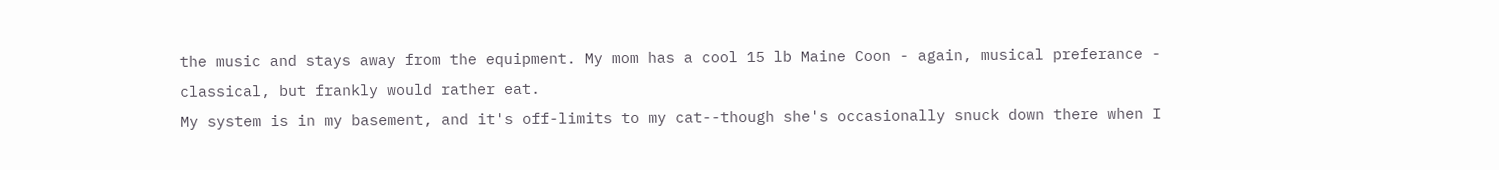the music and stays away from the equipment. My mom has a cool 15 lb Maine Coon - again, musical preferance - classical, but frankly would rather eat.
My system is in my basement, and it's off-limits to my cat--though she's occasionally snuck down there when I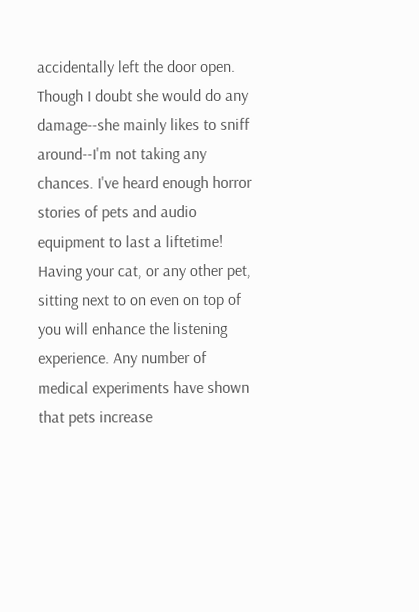accidentally left the door open. Though I doubt she would do any damage--she mainly likes to sniff around--I'm not taking any chances. I've heard enough horror stories of pets and audio equipment to last a liftetime!
Having your cat, or any other pet, sitting next to on even on top of you will enhance the listening experience. Any number of medical experiments have shown that pets increase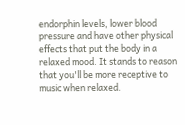endorphin levels, lower blood pressure and have other physical effects that put the body in a relaxed mood. It stands to reason that you'll be more receptive to music when relaxed.